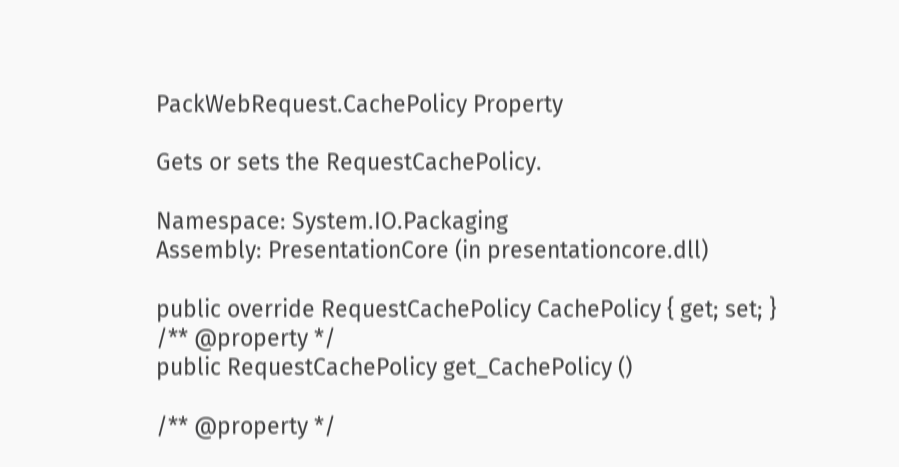PackWebRequest.CachePolicy Property

Gets or sets the RequestCachePolicy.

Namespace: System.IO.Packaging
Assembly: PresentationCore (in presentationcore.dll)

public override RequestCachePolicy CachePolicy { get; set; }
/** @property */
public RequestCachePolicy get_CachePolicy ()

/** @property */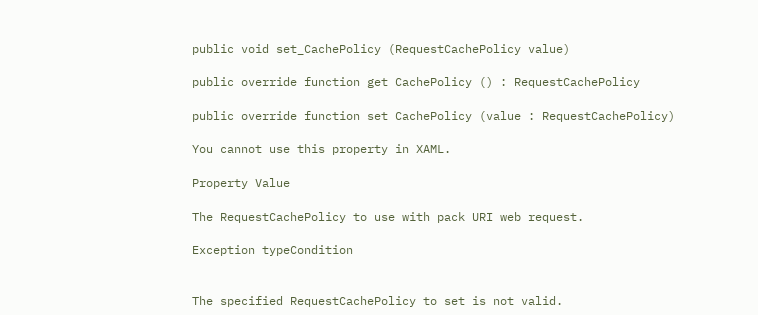public void set_CachePolicy (RequestCachePolicy value)

public override function get CachePolicy () : RequestCachePolicy

public override function set CachePolicy (value : RequestCachePolicy)

You cannot use this property in XAML.

Property Value

The RequestCachePolicy to use with pack URI web request.

Exception typeCondition


The specified RequestCachePolicy to set is not valid.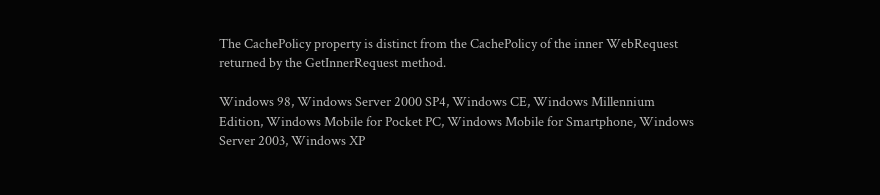The CachePolicy property is distinct from the CachePolicy of the inner WebRequest returned by the GetInnerRequest method.

Windows 98, Windows Server 2000 SP4, Windows CE, Windows Millennium Edition, Windows Mobile for Pocket PC, Windows Mobile for Smartphone, Windows Server 2003, Windows XP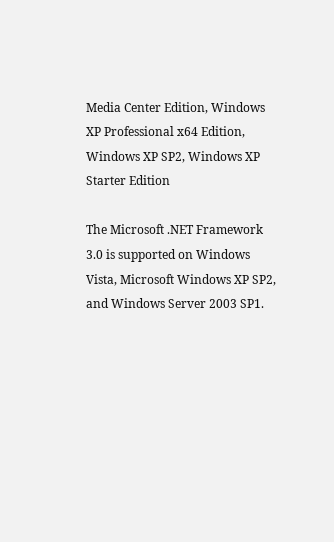Media Center Edition, Windows XP Professional x64 Edition, Windows XP SP2, Windows XP Starter Edition

The Microsoft .NET Framework 3.0 is supported on Windows Vista, Microsoft Windows XP SP2, and Windows Server 2003 SP1.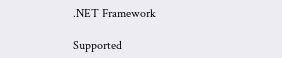.NET Framework

Supported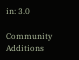in: 3.0

Community Additions